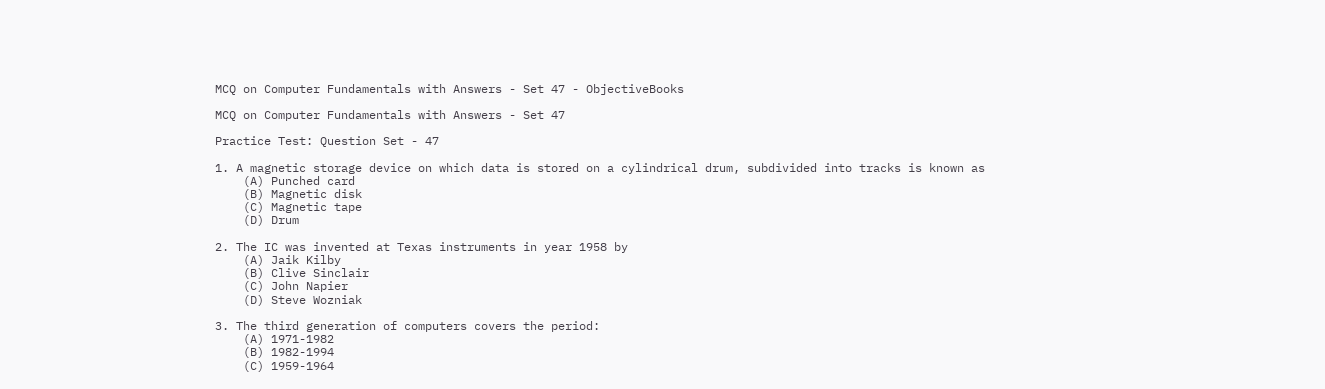MCQ on Computer Fundamentals with Answers - Set 47 - ObjectiveBooks

MCQ on Computer Fundamentals with Answers - Set 47

Practice Test: Question Set - 47

1. A magnetic storage device on which data is stored on a cylindrical drum, subdivided into tracks is known as
    (A) Punched card
    (B) Magnetic disk
    (C) Magnetic tape
    (D) Drum

2. The IC was invented at Texas instruments in year 1958 by
    (A) Jaik Kilby
    (B) Clive Sinclair
    (C) John Napier
    (D) Steve Wozniak

3. The third generation of computers covers the period:
    (A) 1971-1982
    (B) 1982-1994
    (C) 1959-1964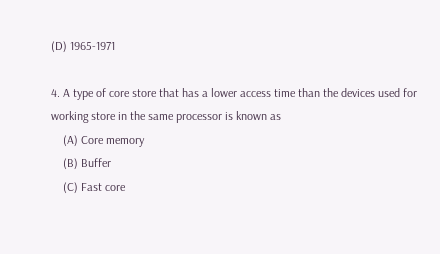(D) 1965-1971

4. A type of core store that has a lower access time than the devices used for working store in the same processor is known as
    (A) Core memory
    (B) Buffer
    (C) Fast core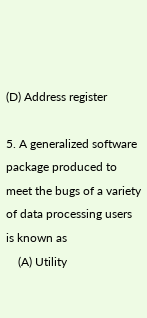(D) Address register

5. A generalized software package produced to meet the bugs of a variety of data processing users is known as
    (A) Utility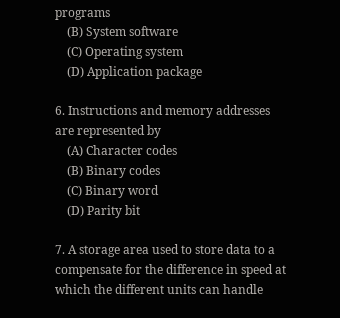programs
    (B) System software
    (C) Operating system
    (D) Application package

6. Instructions and memory addresses are represented by
    (A) Character codes
    (B) Binary codes
    (C) Binary word
    (D) Parity bit

7. A storage area used to store data to a compensate for the difference in speed at which the different units can handle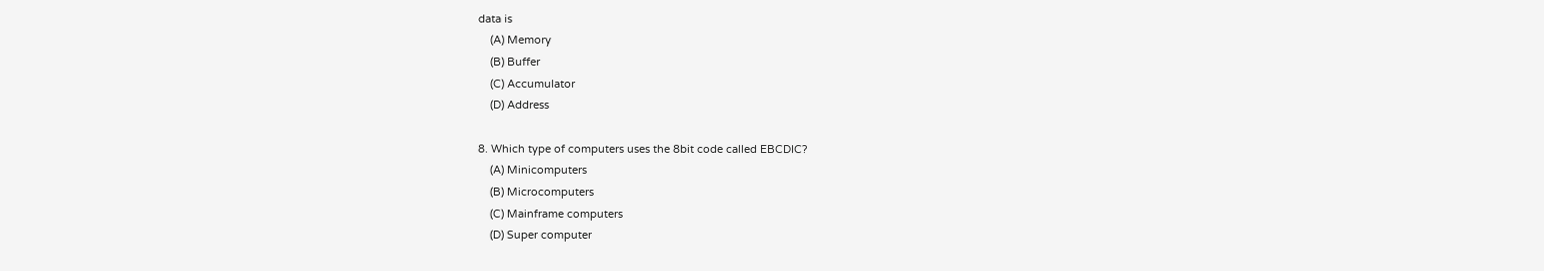data is
    (A) Memory
    (B) Buffer
    (C) Accumulator
    (D) Address

8. Which type of computers uses the 8bit code called EBCDIC?
    (A) Minicomputers
    (B) Microcomputers
    (C) Mainframe computers
    (D) Super computer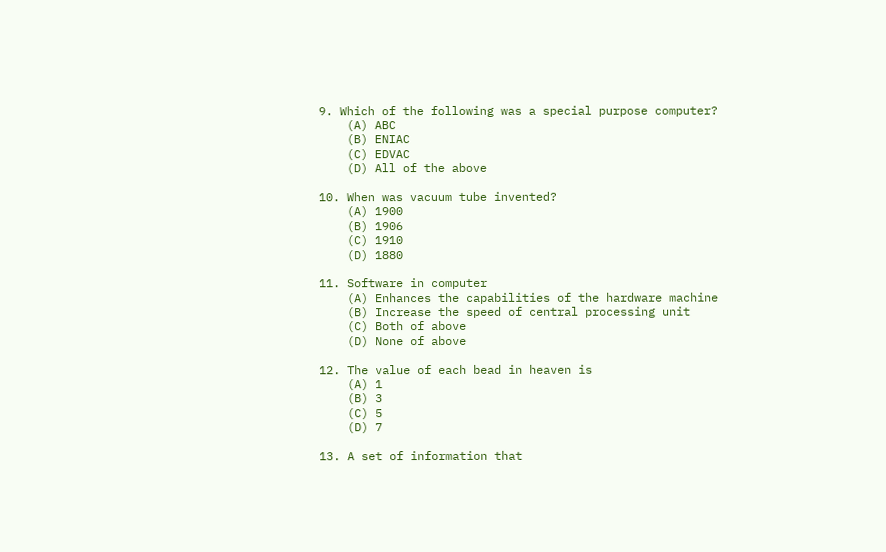9. Which of the following was a special purpose computer?
    (A) ABC
    (B) ENIAC
    (C) EDVAC
    (D) All of the above

10. When was vacuum tube invented?
    (A) 1900
    (B) 1906
    (C) 1910
    (D) 1880

11. Software in computer
    (A) Enhances the capabilities of the hardware machine
    (B) Increase the speed of central processing unit
    (C) Both of above
    (D) None of above

12. The value of each bead in heaven is
    (A) 1
    (B) 3
    (C) 5
    (D) 7

13. A set of information that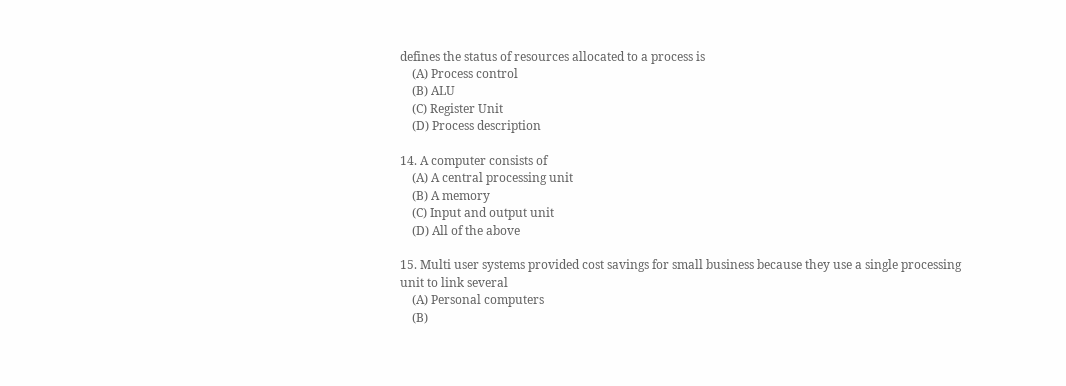defines the status of resources allocated to a process is
    (A) Process control
    (B) ALU
    (C) Register Unit
    (D) Process description

14. A computer consists of
    (A) A central processing unit
    (B) A memory
    (C) Input and output unit
    (D) All of the above

15. Multi user systems provided cost savings for small business because they use a single processing unit to link several
    (A) Personal computers
    (B)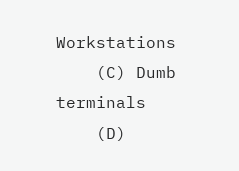Workstations
    (C) Dumb terminals
    (D)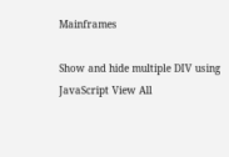Mainframes

Show and hide multiple DIV using JavaScript View All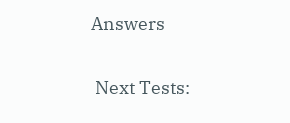Answers

 Next Tests: